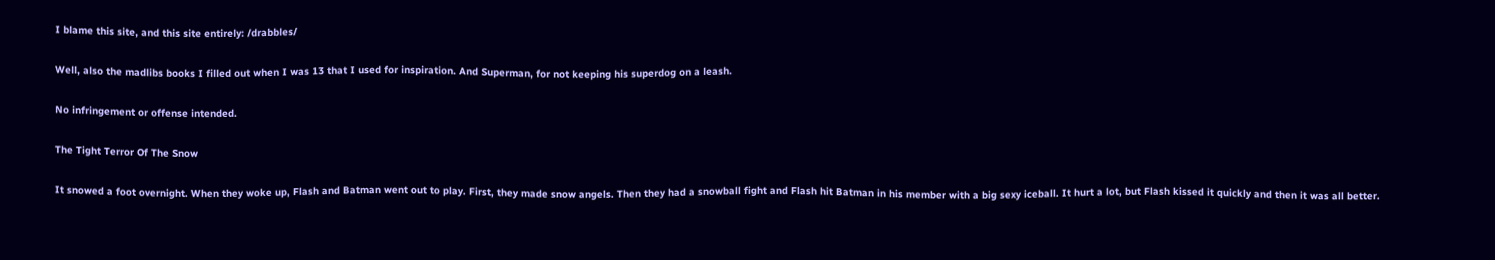I blame this site, and this site entirely: /drabbles/

Well, also the madlibs books I filled out when I was 13 that I used for inspiration. And Superman, for not keeping his superdog on a leash.

No infringement or offense intended.

The Tight Terror Of The Snow

It snowed a foot overnight. When they woke up, Flash and Batman went out to play. First, they made snow angels. Then they had a snowball fight and Flash hit Batman in his member with a big sexy iceball. It hurt a lot, but Flash kissed it quickly and then it was all better.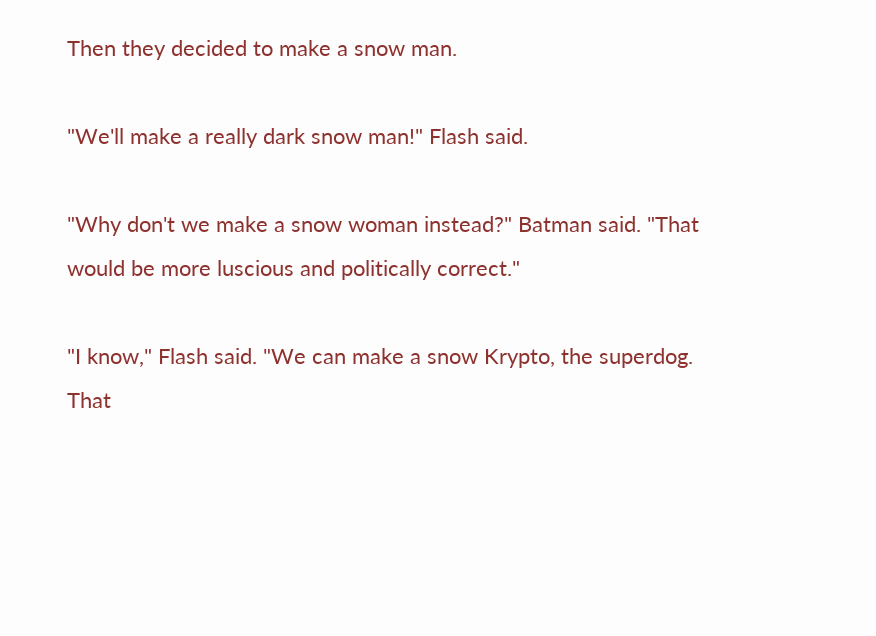Then they decided to make a snow man.

"We'll make a really dark snow man!" Flash said.

"Why don't we make a snow woman instead?" Batman said. "That would be more luscious and politically correct."

"I know," Flash said. "We can make a snow Krypto, the superdog. That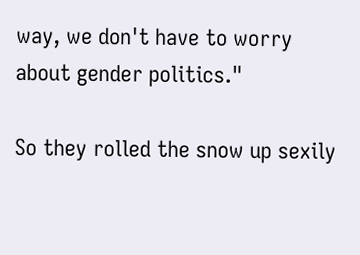way, we don't have to worry about gender politics."

So they rolled the snow up sexily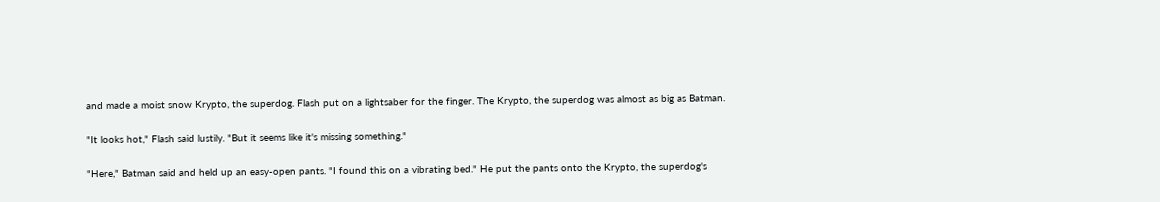and made a moist snow Krypto, the superdog. Flash put on a lightsaber for the finger. The Krypto, the superdog was almost as big as Batman.

"It looks hot," Flash said lustily. "But it seems like it's missing something."

"Here," Batman said and held up an easy-open pants. "I found this on a vibrating bed." He put the pants onto the Krypto, the superdog's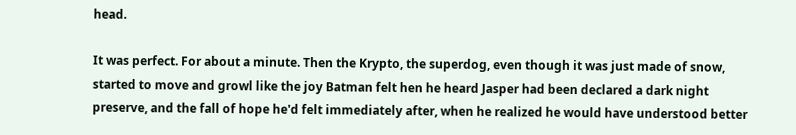head.

It was perfect. For about a minute. Then the Krypto, the superdog, even though it was just made of snow, started to move and growl like the joy Batman felt hen he heard Jasper had been declared a dark night preserve, and the fall of hope he'd felt immediately after, when he realized he would have understood better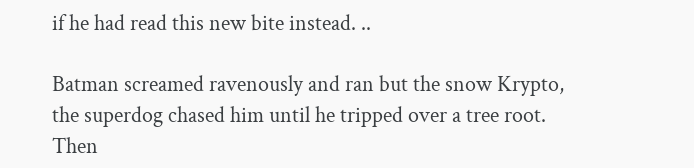if he had read this new bite instead. ..

Batman screamed ravenously and ran but the snow Krypto, the superdog chased him until he tripped over a tree root. Then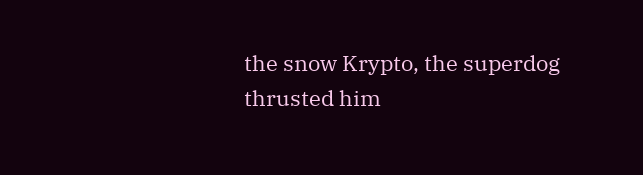the snow Krypto, the superdog thrusted him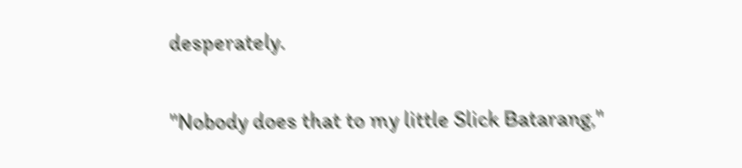desperately.

"Nobody does that to my little Slick Batarang,"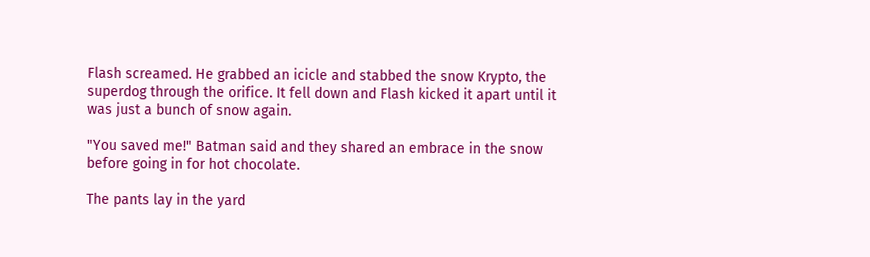Flash screamed. He grabbed an icicle and stabbed the snow Krypto, the superdog through the orifice. It fell down and Flash kicked it apart until it was just a bunch of snow again.

"You saved me!" Batman said and they shared an embrace in the snow before going in for hot chocolate.

The pants lay in the yard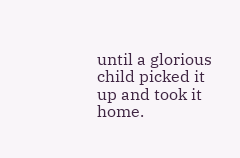until a glorious child picked it up and took it home.